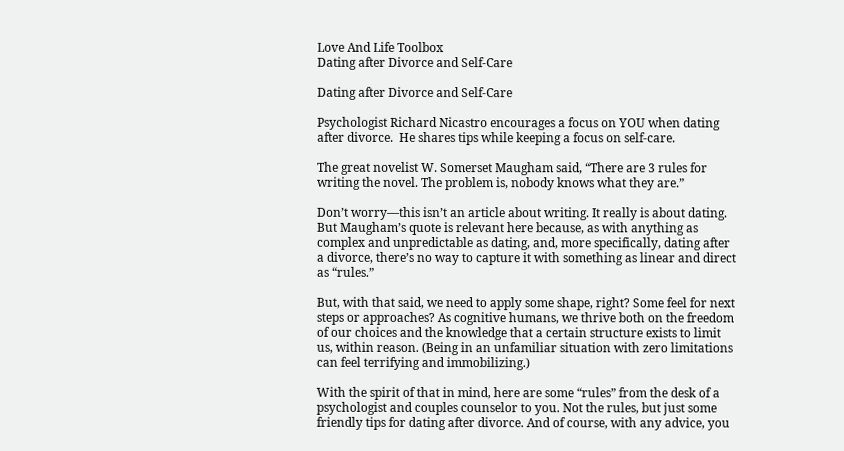Love And Life Toolbox
Dating after Divorce and Self-Care

Dating after Divorce and Self-Care

Psychologist Richard Nicastro encourages a focus on YOU when dating after divorce.  He shares tips while keeping a focus on self-care.

The great novelist W. Somerset Maugham said, “There are 3 rules for writing the novel. The problem is, nobody knows what they are.”

Don’t worry—this isn’t an article about writing. It really is about dating. But Maugham’s quote is relevant here because, as with anything as complex and unpredictable as dating, and, more specifically, dating after a divorce, there’s no way to capture it with something as linear and direct as “rules.”

But, with that said, we need to apply some shape, right? Some feel for next steps or approaches? As cognitive humans, we thrive both on the freedom of our choices and the knowledge that a certain structure exists to limit us, within reason. (Being in an unfamiliar situation with zero limitations can feel terrifying and immobilizing.)

With the spirit of that in mind, here are some “rules” from the desk of a psychologist and couples counselor to you. Not the rules, but just some friendly tips for dating after divorce. And of course, with any advice, you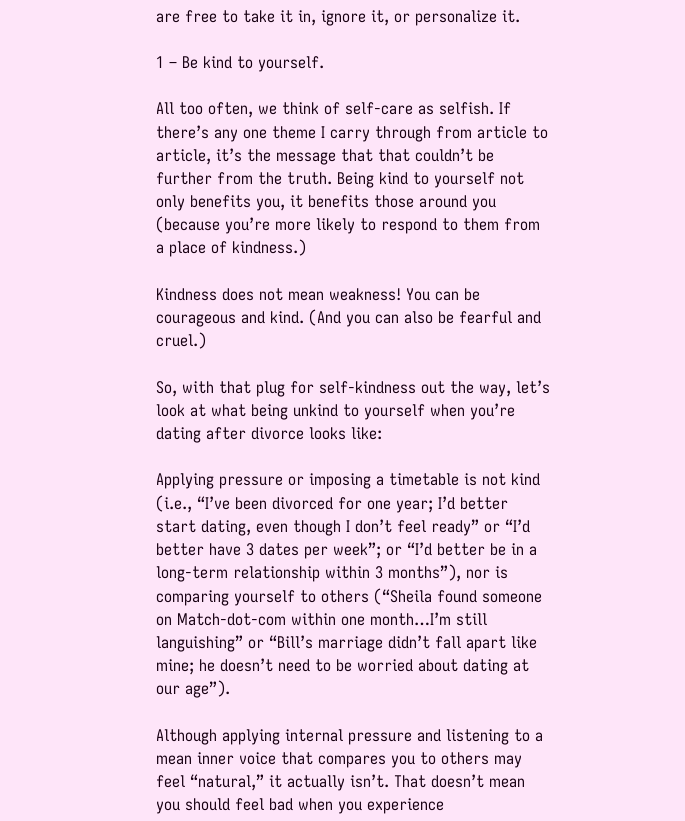are free to take it in, ignore it, or personalize it.

1 – Be kind to yourself.

All too often, we think of self-care as selfish. If there’s any one theme I carry through from article to article, it’s the message that that couldn’t be further from the truth. Being kind to yourself not only benefits you, it benefits those around you (because you’re more likely to respond to them from a place of kindness.)

Kindness does not mean weakness! You can be courageous and kind. (And you can also be fearful and cruel.)

So, with that plug for self-kindness out the way, let’s look at what being unkind to yourself when you’re dating after divorce looks like:

Applying pressure or imposing a timetable is not kind (i.e., “I’ve been divorced for one year; I’d better start dating, even though I don’t feel ready” or “I’d better have 3 dates per week”; or “I’d better be in a long-term relationship within 3 months”), nor is comparing yourself to others (“Sheila found someone on Match-dot-com within one month…I’m still languishing” or “Bill’s marriage didn’t fall apart like mine; he doesn’t need to be worried about dating at our age”).

Although applying internal pressure and listening to a mean inner voice that compares you to others may feel “natural,” it actually isn’t. That doesn’t mean you should feel bad when you experience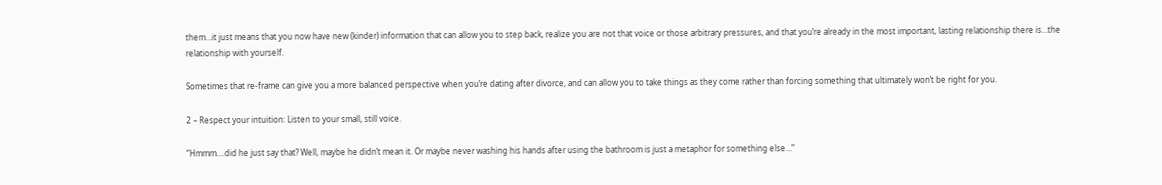them…it just means that you now have new (kinder) information that can allow you to step back, realize you are not that voice or those arbitrary pressures, and that you’re already in the most important, lasting relationship there is…the relationship with yourself.

Sometimes that re-frame can give you a more balanced perspective when you’re dating after divorce, and can allow you to take things as they come rather than forcing something that ultimately won’t be right for you.

2 – Respect your intuition: Listen to your small, still voice.

“Hmmm….did he just say that? Well, maybe he didn’t mean it. Or maybe never washing his hands after using the bathroom is just a metaphor for something else…”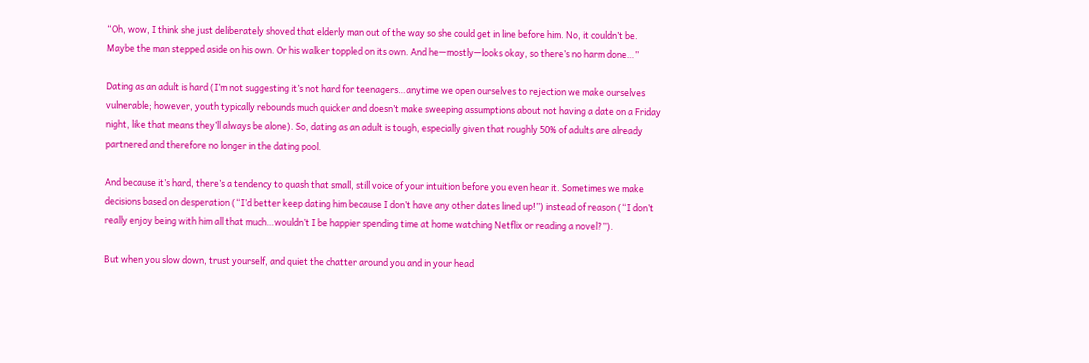“Oh, wow, I think she just deliberately shoved that elderly man out of the way so she could get in line before him. No, it couldn’t be. Maybe the man stepped aside on his own. Or his walker toppled on its own. And he—mostly—looks okay, so there’s no harm done…”

Dating as an adult is hard (I’m not suggesting it’s not hard for teenagers…anytime we open ourselves to rejection we make ourselves vulnerable; however, youth typically rebounds much quicker and doesn’t make sweeping assumptions about not having a date on a Friday night, like that means they’ll always be alone). So, dating as an adult is tough, especially given that roughly 50% of adults are already partnered and therefore no longer in the dating pool.

And because it’s hard, there’s a tendency to quash that small, still voice of your intuition before you even hear it. Sometimes we make decisions based on desperation (“I’d better keep dating him because I don’t have any other dates lined up!”) instead of reason (“I don’t really enjoy being with him all that much…wouldn’t I be happier spending time at home watching Netflix or reading a novel?”).

But when you slow down, trust yourself, and quiet the chatter around you and in your head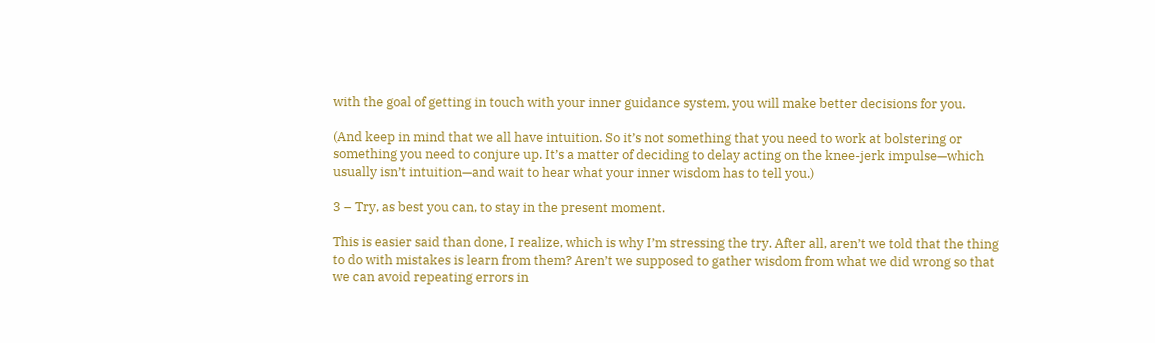with the goal of getting in touch with your inner guidance system, you will make better decisions for you.

(And keep in mind that we all have intuition. So it’s not something that you need to work at bolstering or something you need to conjure up. It’s a matter of deciding to delay acting on the knee-jerk impulse—which usually isn’t intuition—and wait to hear what your inner wisdom has to tell you.)

3 – Try, as best you can, to stay in the present moment.

This is easier said than done, I realize, which is why I’m stressing the try. After all, aren’t we told that the thing to do with mistakes is learn from them? Aren’t we supposed to gather wisdom from what we did wrong so that we can avoid repeating errors in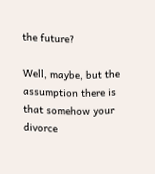the future?

Well, maybe, but the assumption there is that somehow your divorce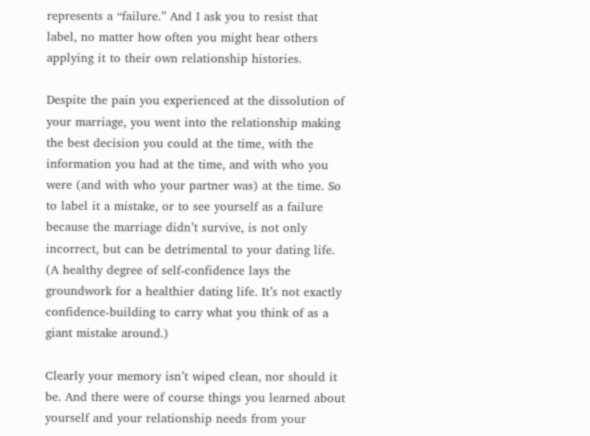represents a “failure.” And I ask you to resist that label, no matter how often you might hear others applying it to their own relationship histories.

Despite the pain you experienced at the dissolution of your marriage, you went into the relationship making the best decision you could at the time, with the information you had at the time, and with who you were (and with who your partner was) at the time. So to label it a mistake, or to see yourself as a failure because the marriage didn’t survive, is not only incorrect, but can be detrimental to your dating life. (A healthy degree of self-confidence lays the groundwork for a healthier dating life. It’s not exactly confidence-building to carry what you think of as a giant mistake around.)

Clearly your memory isn’t wiped clean, nor should it be. And there were of course things you learned about yourself and your relationship needs from your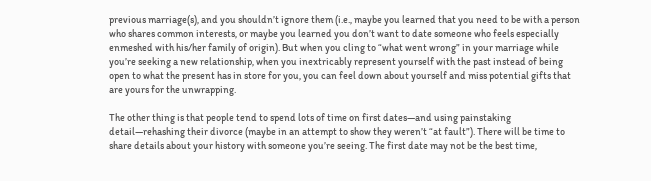previous marriage(s), and you shouldn’t ignore them (i.e., maybe you learned that you need to be with a person who shares common interests, or maybe you learned you don’t want to date someone who feels especially enmeshed with his/her family of origin). But when you cling to “what went wrong” in your marriage while you’re seeking a new relationship, when you inextricably represent yourself with the past instead of being open to what the present has in store for you, you can feel down about yourself and miss potential gifts that are yours for the unwrapping.

The other thing is that people tend to spend lots of time on first dates—and using painstaking detail—rehashing their divorce (maybe in an attempt to show they weren’t “at fault”). There will be time to share details about your history with someone you’re seeing. The first date may not be the best time,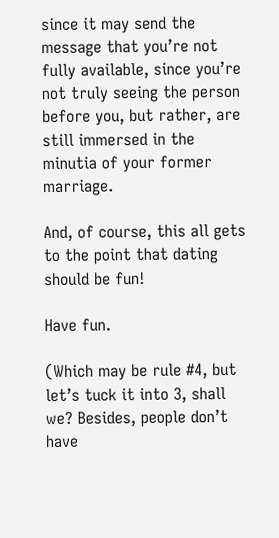since it may send the message that you’re not fully available, since you’re not truly seeing the person before you, but rather, are still immersed in the minutia of your former marriage.

And, of course, this all gets to the point that dating should be fun!

Have fun.

(Which may be rule #4, but let’s tuck it into 3, shall we? Besides, people don’t have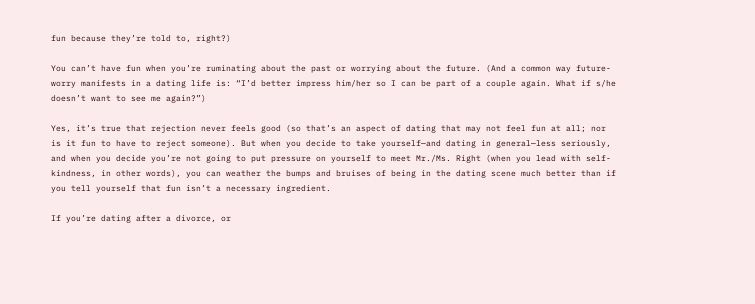fun because they’re told to, right?)

You can’t have fun when you’re ruminating about the past or worrying about the future. (And a common way future-worry manifests in a dating life is: “I’d better impress him/her so I can be part of a couple again. What if s/he doesn’t want to see me again?”)

Yes, it’s true that rejection never feels good (so that’s an aspect of dating that may not feel fun at all; nor is it fun to have to reject someone). But when you decide to take yourself—and dating in general—less seriously, and when you decide you’re not going to put pressure on yourself to meet Mr./Ms. Right (when you lead with self-kindness, in other words), you can weather the bumps and bruises of being in the dating scene much better than if you tell yourself that fun isn’t a necessary ingredient.

If you’re dating after a divorce, or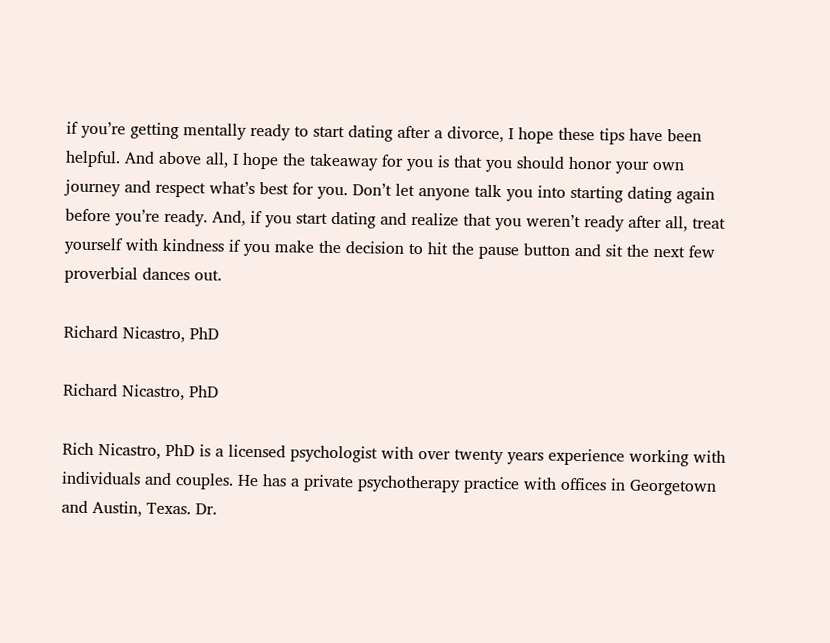if you’re getting mentally ready to start dating after a divorce, I hope these tips have been helpful. And above all, I hope the takeaway for you is that you should honor your own journey and respect what’s best for you. Don’t let anyone talk you into starting dating again before you’re ready. And, if you start dating and realize that you weren’t ready after all, treat yourself with kindness if you make the decision to hit the pause button and sit the next few proverbial dances out.

Richard Nicastro, PhD

Richard Nicastro, PhD

Rich Nicastro, PhD is a licensed psychologist with over twenty years experience working with individuals and couples. He has a private psychotherapy practice with offices in Georgetown and Austin, Texas. Dr.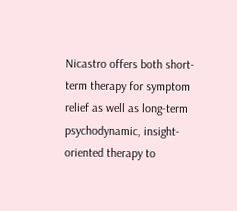Nicastro offers both short-term therapy for symptom relief as well as long-term psychodynamic, insight-oriented therapy to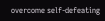overcome self-defeating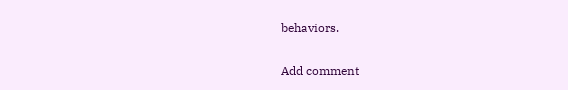behaviors.

Add comment